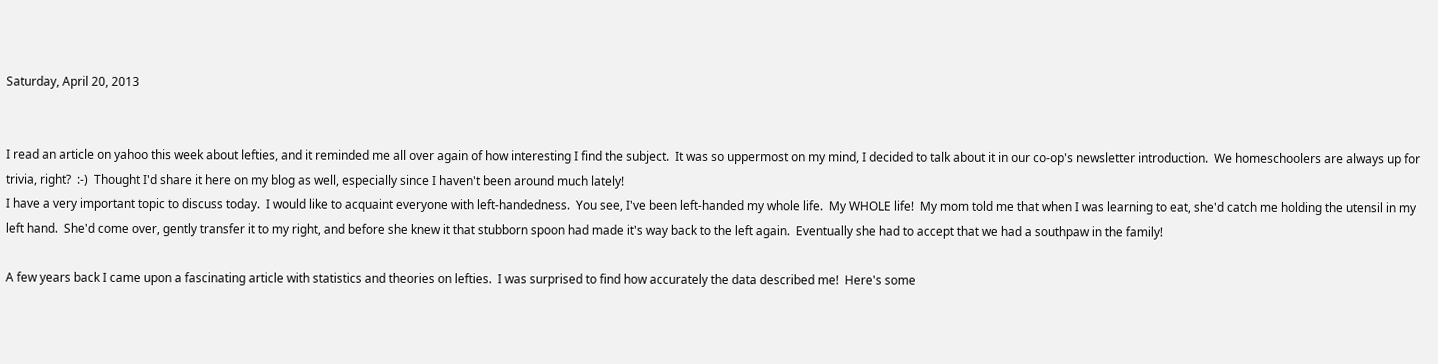Saturday, April 20, 2013


I read an article on yahoo this week about lefties, and it reminded me all over again of how interesting I find the subject.  It was so uppermost on my mind, I decided to talk about it in our co-op's newsletter introduction.  We homeschoolers are always up for trivia, right?  :-)  Thought I'd share it here on my blog as well, especially since I haven't been around much lately!
I have a very important topic to discuss today.  I would like to acquaint everyone with left-handedness.  You see, I've been left-handed my whole life.  My WHOLE life!  My mom told me that when I was learning to eat, she'd catch me holding the utensil in my left hand.  She'd come over, gently transfer it to my right, and before she knew it that stubborn spoon had made it's way back to the left again.  Eventually she had to accept that we had a southpaw in the family!

A few years back I came upon a fascinating article with statistics and theories on lefties.  I was surprised to find how accurately the data described me!  Here's some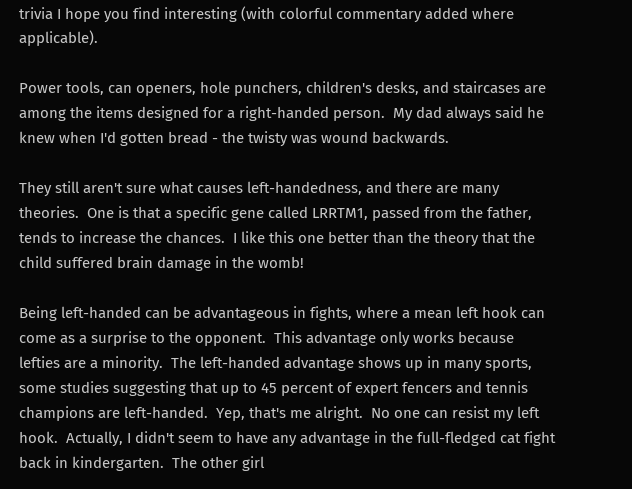trivia I hope you find interesting (with colorful commentary added where applicable).

Power tools, can openers, hole punchers, children's desks, and staircases are among the items designed for a right-handed person.  My dad always said he knew when I'd gotten bread - the twisty was wound backwards.

They still aren't sure what causes left-handedness, and there are many theories.  One is that a specific gene called LRRTM1, passed from the father, tends to increase the chances.  I like this one better than the theory that the child suffered brain damage in the womb!

Being left-handed can be advantageous in fights, where a mean left hook can come as a surprise to the opponent.  This advantage only works because lefties are a minority.  The left-handed advantage shows up in many sports, some studies suggesting that up to 45 percent of expert fencers and tennis champions are left-handed.  Yep, that's me alright.  No one can resist my left hook.  Actually, I didn't seem to have any advantage in the full-fledged cat fight back in kindergarten.  The other girl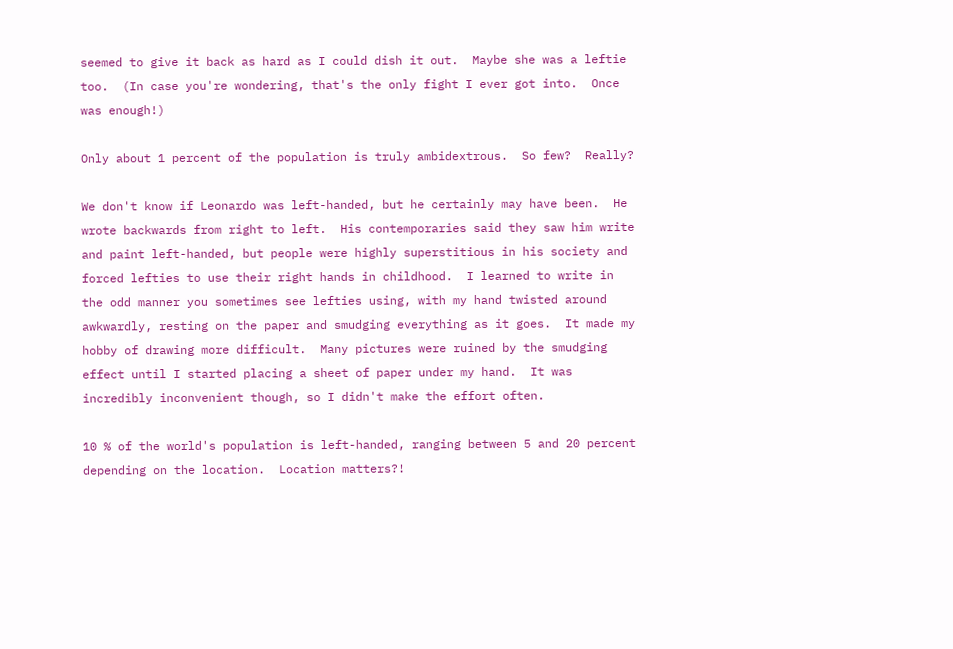seemed to give it back as hard as I could dish it out.  Maybe she was a leftie too.  (In case you're wondering, that's the only fight I ever got into.  Once was enough!)

Only about 1 percent of the population is truly ambidextrous.  So few?  Really?

We don't know if Leonardo was left-handed, but he certainly may have been.  He wrote backwards from right to left.  His contemporaries said they saw him write and paint left-handed, but people were highly superstitious in his society and forced lefties to use their right hands in childhood.  I learned to write in the odd manner you sometimes see lefties using, with my hand twisted around awkwardly, resting on the paper and smudging everything as it goes.  It made my hobby of drawing more difficult.  Many pictures were ruined by the smudging effect until I started placing a sheet of paper under my hand.  It was incredibly inconvenient though, so I didn't make the effort often.

10 % of the world's population is left-handed, ranging between 5 and 20 percent depending on the location.  Location matters?!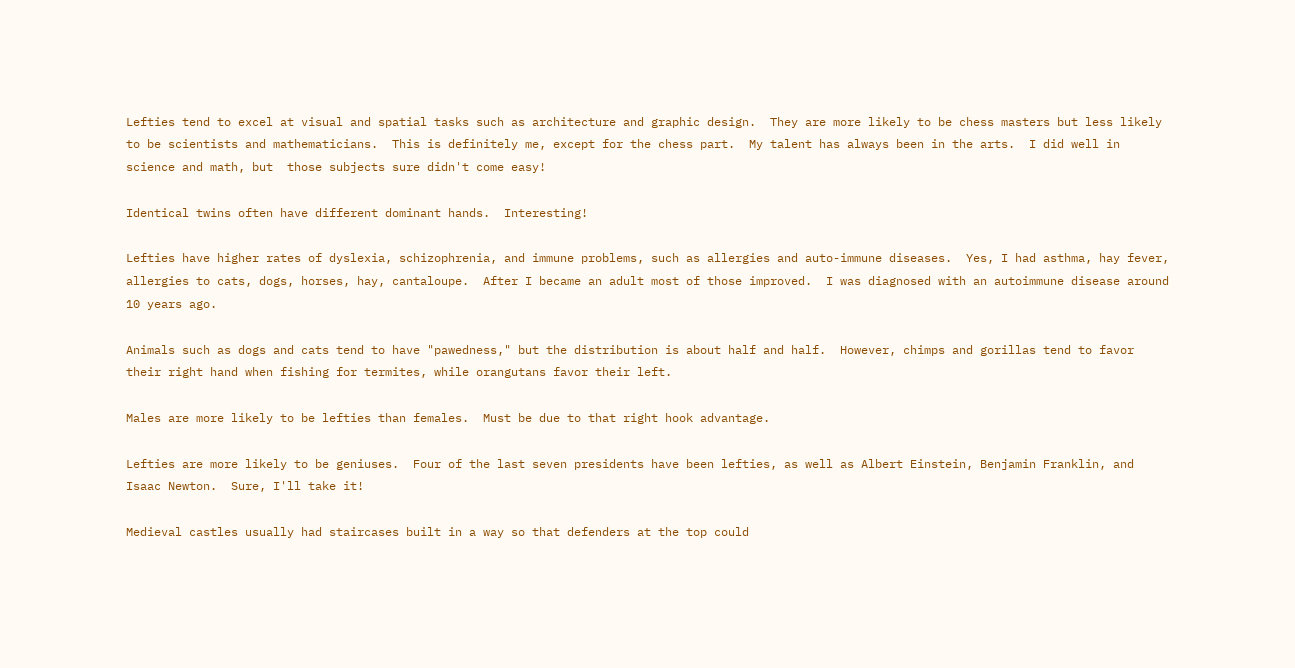Lefties tend to excel at visual and spatial tasks such as architecture and graphic design.  They are more likely to be chess masters but less likely to be scientists and mathematicians.  This is definitely me, except for the chess part.  My talent has always been in the arts.  I did well in science and math, but  those subjects sure didn't come easy!

Identical twins often have different dominant hands.  Interesting!

Lefties have higher rates of dyslexia, schizophrenia, and immune problems, such as allergies and auto-immune diseases.  Yes, I had asthma, hay fever, allergies to cats, dogs, horses, hay, cantaloupe.  After I became an adult most of those improved.  I was diagnosed with an autoimmune disease around 10 years ago.

Animals such as dogs and cats tend to have "pawedness," but the distribution is about half and half.  However, chimps and gorillas tend to favor their right hand when fishing for termites, while orangutans favor their left.

Males are more likely to be lefties than females.  Must be due to that right hook advantage.

Lefties are more likely to be geniuses.  Four of the last seven presidents have been lefties, as well as Albert Einstein, Benjamin Franklin, and Isaac Newton.  Sure, I'll take it!

Medieval castles usually had staircases built in a way so that defenders at the top could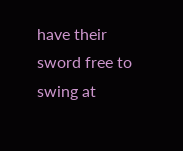have their sword free to swing at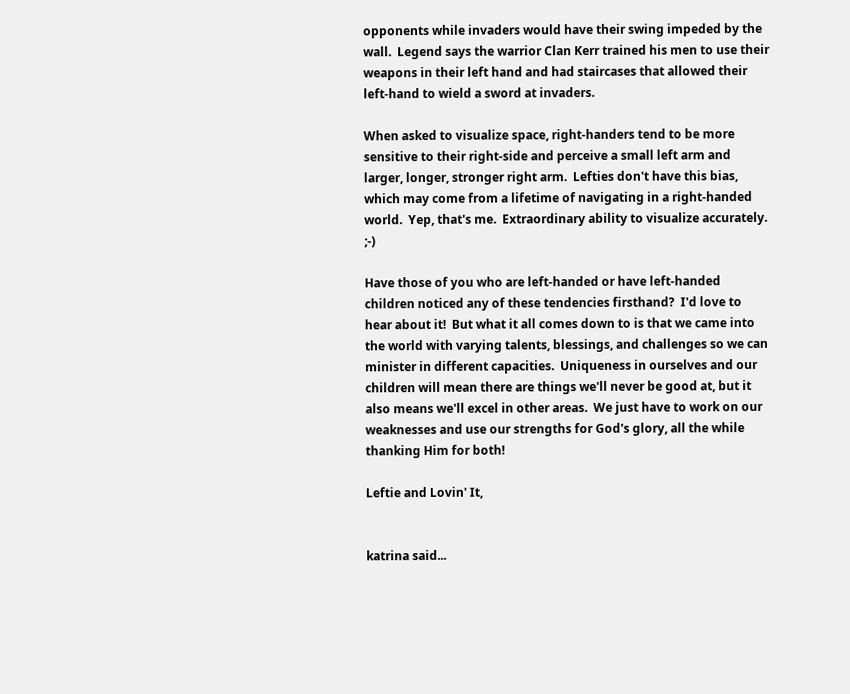opponents while invaders would have their swing impeded by the wall.  Legend says the warrior Clan Kerr trained his men to use their weapons in their left hand and had staircases that allowed their left-hand to wield a sword at invaders.

When asked to visualize space, right-handers tend to be more sensitive to their right-side and perceive a small left arm and larger, longer, stronger right arm.  Lefties don't have this bias, which may come from a lifetime of navigating in a right-handed world.  Yep, that's me.  Extraordinary ability to visualize accurately.  ;-)

Have those of you who are left-handed or have left-handed children noticed any of these tendencies firsthand?  I'd love to hear about it!  But what it all comes down to is that we came into the world with varying talents, blessings, and challenges so we can minister in different capacities.  Uniqueness in ourselves and our children will mean there are things we'll never be good at, but it also means we'll excel in other areas.  We just have to work on our weaknesses and use our strengths for God's glory, all the while thanking Him for both!

Leftie and Lovin' It,


katrina said...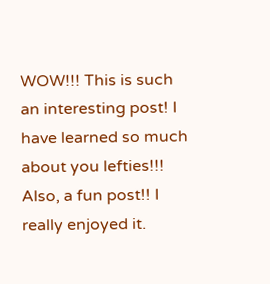WOW!!! This is such an interesting post! I have learned so much about you lefties!!! Also, a fun post!! I really enjoyed it.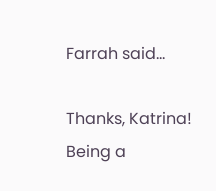Farrah said...

Thanks, Katrina! Being a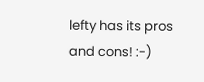lefty has its pros and cons! :-)